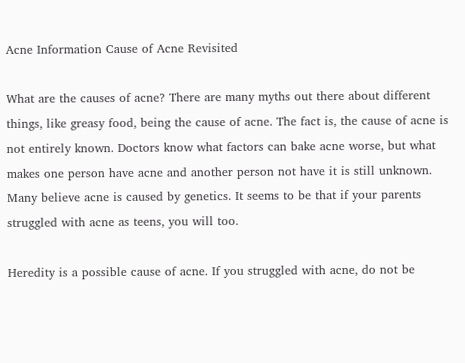Acne Information Cause of Acne Revisited

What are the causes of acne? There are many myths out there about different things, like greasy food, being the cause of acne. The fact is, the cause of acne is not entirely known. Doctors know what factors can bake acne worse, but what makes one person have acne and another person not have it is still unknown. Many believe acne is caused by genetics. It seems to be that if your parents struggled with acne as teens, you will too.

Heredity is a possible cause of acne. If you struggled with acne, do not be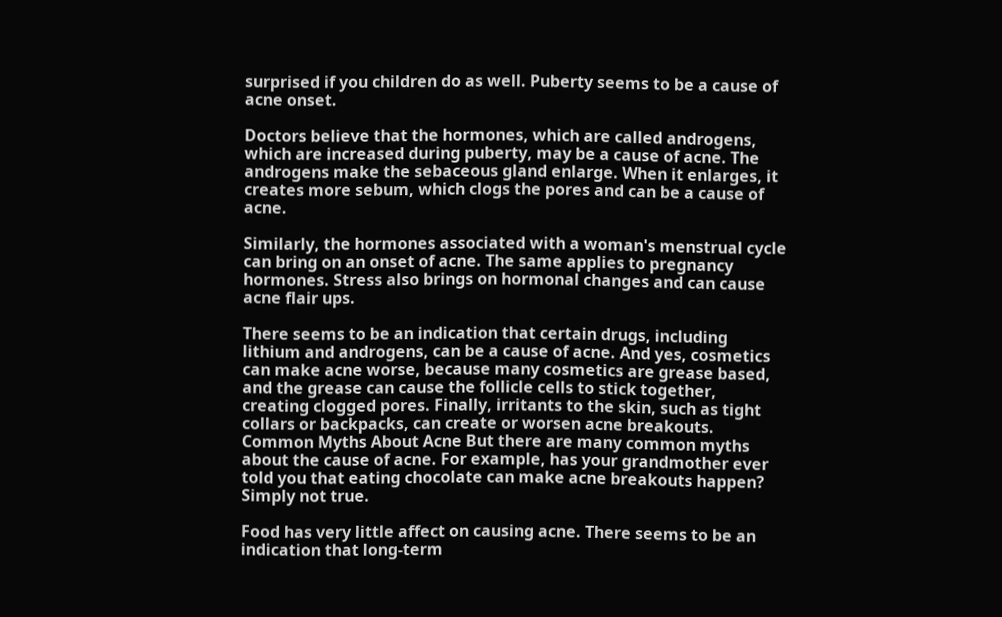surprised if you children do as well. Puberty seems to be a cause of acne onset.

Doctors believe that the hormones, which are called androgens, which are increased during puberty, may be a cause of acne. The androgens make the sebaceous gland enlarge. When it enlarges, it creates more sebum, which clogs the pores and can be a cause of acne.

Similarly, the hormones associated with a woman's menstrual cycle can bring on an onset of acne. The same applies to pregnancy hormones. Stress also brings on hormonal changes and can cause acne flair ups.

There seems to be an indication that certain drugs, including lithium and androgens, can be a cause of acne. And yes, cosmetics can make acne worse, because many cosmetics are grease based, and the grease can cause the follicle cells to stick together, creating clogged pores. Finally, irritants to the skin, such as tight collars or backpacks, can create or worsen acne breakouts. Common Myths About Acne But there are many common myths about the cause of acne. For example, has your grandmother ever told you that eating chocolate can make acne breakouts happen? Simply not true.

Food has very little affect on causing acne. There seems to be an indication that long-term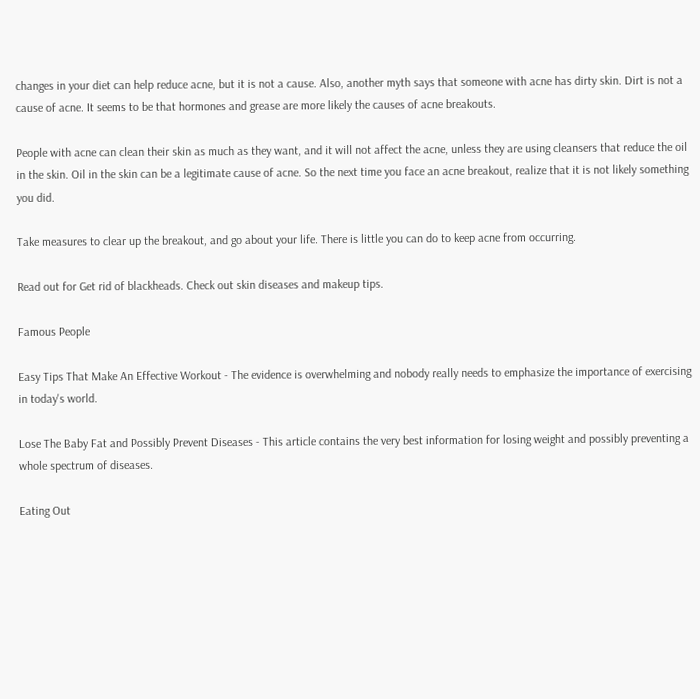changes in your diet can help reduce acne, but it is not a cause. Also, another myth says that someone with acne has dirty skin. Dirt is not a cause of acne. It seems to be that hormones and grease are more likely the causes of acne breakouts.

People with acne can clean their skin as much as they want, and it will not affect the acne, unless they are using cleansers that reduce the oil in the skin. Oil in the skin can be a legitimate cause of acne. So the next time you face an acne breakout, realize that it is not likely something you did.

Take measures to clear up the breakout, and go about your life. There is little you can do to keep acne from occurring.

Read out for Get rid of blackheads. Check out skin diseases and makeup tips.

Famous People

Easy Tips That Make An Effective Workout - The evidence is overwhelming and nobody really needs to emphasize the importance of exercising in today's world.

Lose The Baby Fat and Possibly Prevent Diseases - This article contains the very best information for losing weight and possibly preventing a whole spectrum of diseases.

Eating Out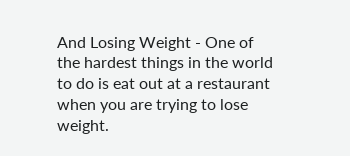And Losing Weight - One of the hardest things in the world to do is eat out at a restaurant when you are trying to lose weight.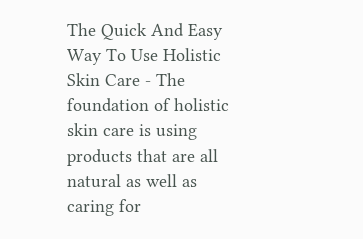The Quick And Easy Way To Use Holistic Skin Care - The foundation of holistic skin care is using products that are all natural as well as caring for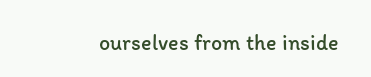ourselves from the inside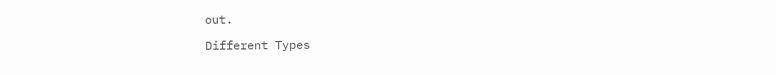out.

Different Types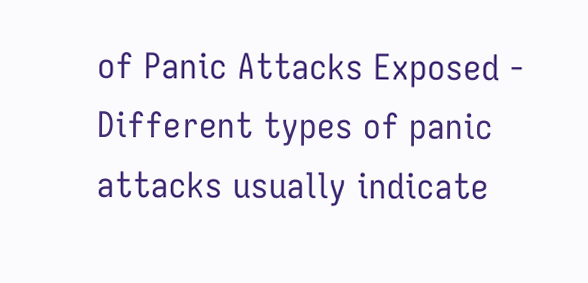of Panic Attacks Exposed - Different types of panic attacks usually indicate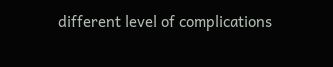different level of complications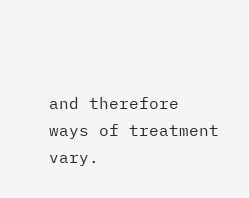and therefore ways of treatment vary.